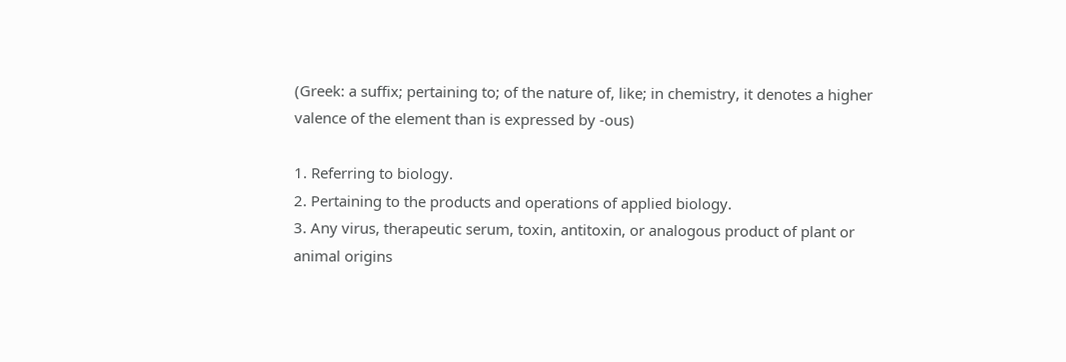(Greek: a suffix; pertaining to; of the nature of, like; in chemistry, it denotes a higher valence of the element than is expressed by -ous)

1. Referring to biology.
2. Pertaining to the products and operations of applied biology.
3. Any virus, therapeutic serum, toxin, antitoxin, or analogous product of plant or animal origins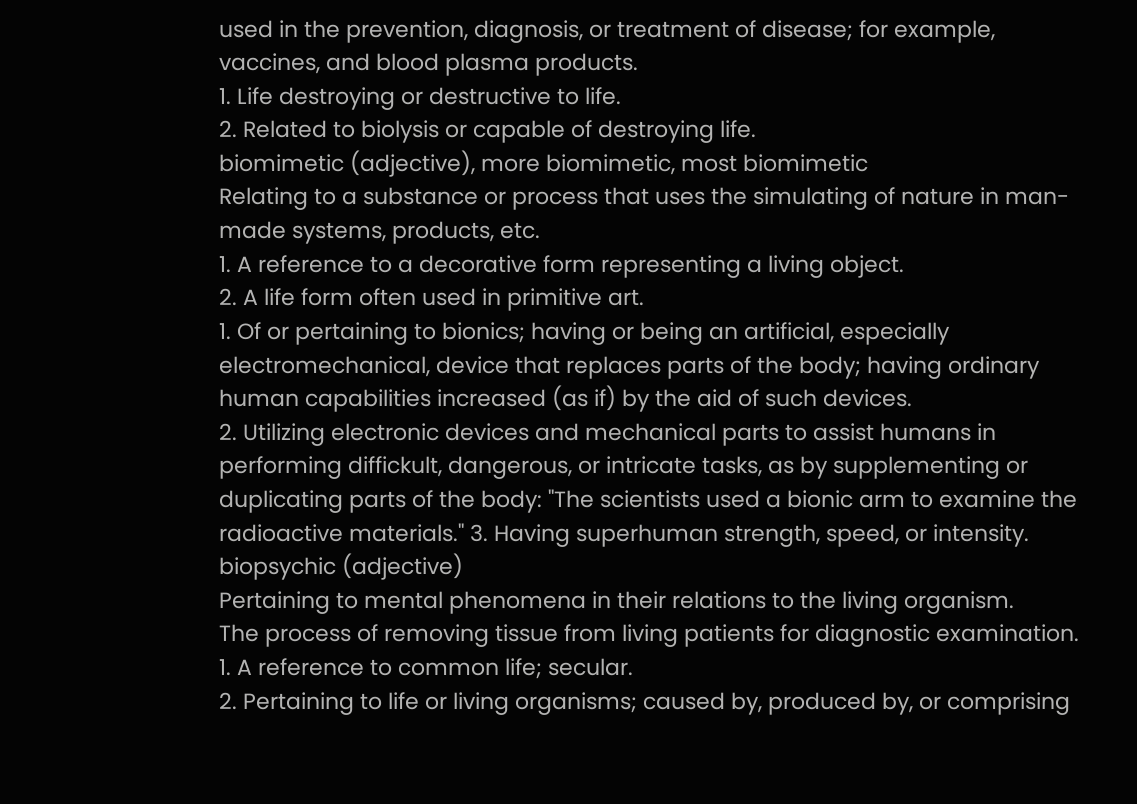used in the prevention, diagnosis, or treatment of disease; for example, vaccines, and blood plasma products.
1. Life destroying or destructive to life.
2. Related to biolysis or capable of destroying life.
biomimetic (adjective), more biomimetic, most biomimetic
Relating to a substance or process that uses the simulating of nature in man-made systems, products, etc.
1. A reference to a decorative form representing a living object.
2. A life form often used in primitive art.
1. Of or pertaining to bionics; having or being an artificial, especially electromechanical, device that replaces parts of the body; having ordinary human capabilities increased (as if) by the aid of such devices.
2. Utilizing electronic devices and mechanical parts to assist humans in performing diffickult, dangerous, or intricate tasks, as by supplementing or duplicating parts of the body: "The scientists used a bionic arm to examine the radioactive materials." 3. Having superhuman strength, speed, or intensity.
biopsychic (adjective)
Pertaining to mental phenomena in their relations to the living organism.
The process of removing tissue from living patients for diagnostic examination.
1. A reference to common life; secular.
2. Pertaining to life or living organisms; caused by, produced by, or comprising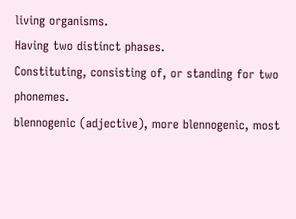living organisms.
Having two distinct phases.
Constituting, consisting of, or standing for two phonemes.
blennogenic (adjective), more blennogenic, most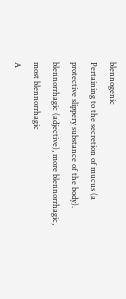blennogenic
Pertaining to the secretion of mucus (a protective slippery substance of the body).
blennorrhagic (adjective), more blennorrhagic, most blennorrhagic
A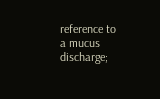reference to a mucus discharge;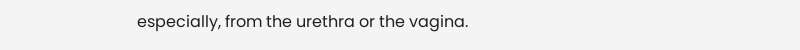especially, from the urethra or the vagina.